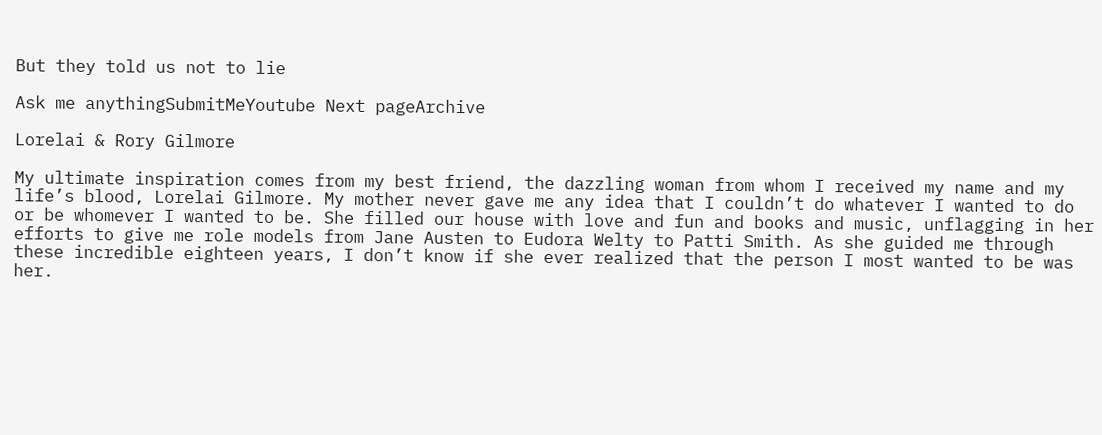But they told us not to lie

Ask me anythingSubmitMeYoutube Next pageArchive

Lorelai & Rory Gilmore

My ultimate inspiration comes from my best friend, the dazzling woman from whom I received my name and my life’s blood, Lorelai Gilmore. My mother never gave me any idea that I couldn’t do whatever I wanted to do or be whomever I wanted to be. She filled our house with love and fun and books and music, unflagging in her efforts to give me role models from Jane Austen to Eudora Welty to Patti Smith. As she guided me through these incredible eighteen years, I don’t know if she ever realized that the person I most wanted to be was her.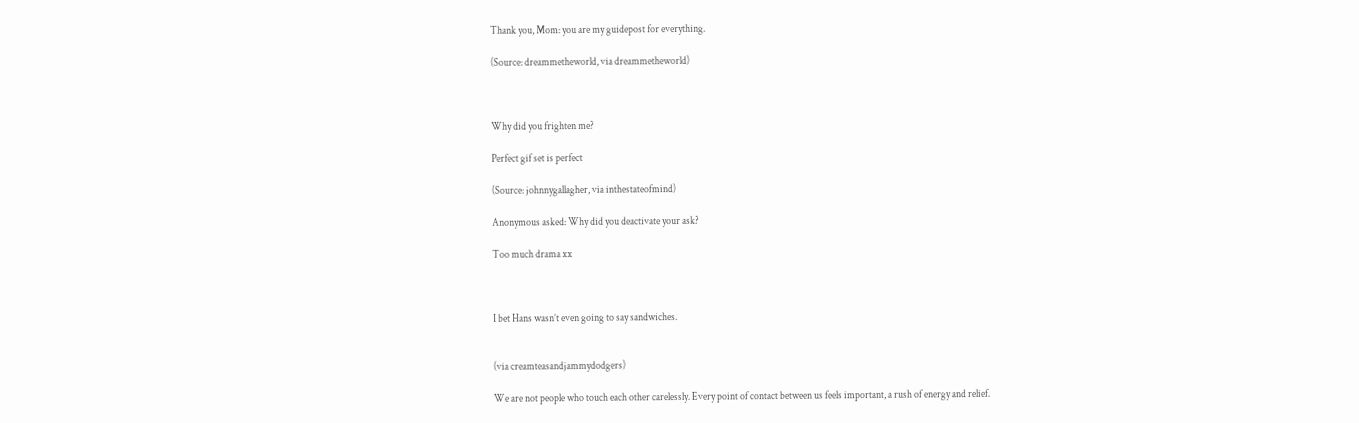Thank you, Mom: you are my guidepost for everything.

(Source: dreammetheworld, via dreammetheworld)



Why did you frighten me?

Perfect gif set is perfect

(Source: johnnygallagher, via inthestateofmind)

Anonymous asked: Why did you deactivate your ask?

Too much drama xx



I bet Hans wasn’t even going to say sandwiches.


(via creamteasandjammydodgers)

We are not people who touch each other carelessly. Every point of contact between us feels important, a rush of energy and relief.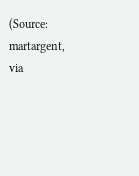(Source: martargent, via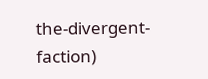the-divergent-faction)